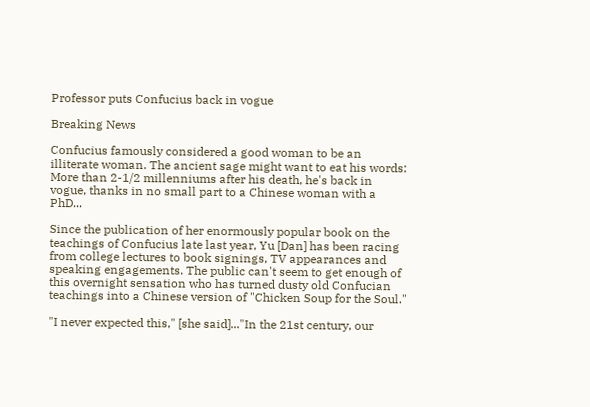Professor puts Confucius back in vogue

Breaking News

Confucius famously considered a good woman to be an illiterate woman. The ancient sage might want to eat his words: More than 2-1/2 millenniums after his death, he's back in vogue, thanks in no small part to a Chinese woman with a PhD...

Since the publication of her enormously popular book on the teachings of Confucius late last year, Yu [Dan] has been racing from college lectures to book signings, TV appearances and speaking engagements. The public can't seem to get enough of this overnight sensation who has turned dusty old Confucian teachings into a Chinese version of "Chicken Soup for the Soul."

"I never expected this," [she said]..."In the 21st century, our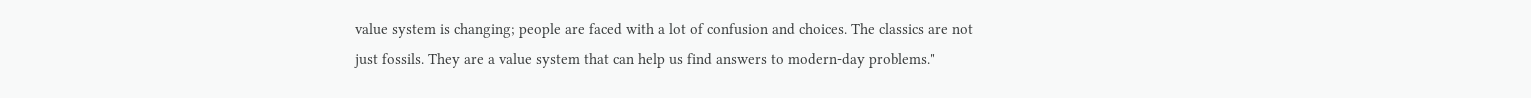value system is changing; people are faced with a lot of confusion and choices. The classics are not just fossils. They are a value system that can help us find answers to modern-day problems."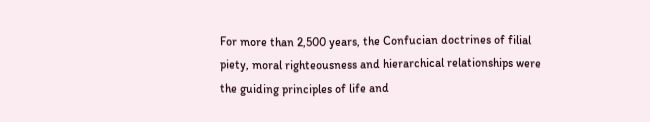For more than 2,500 years, the Confucian doctrines of filial piety, moral righteousness and hierarchical relationships were the guiding principles of life and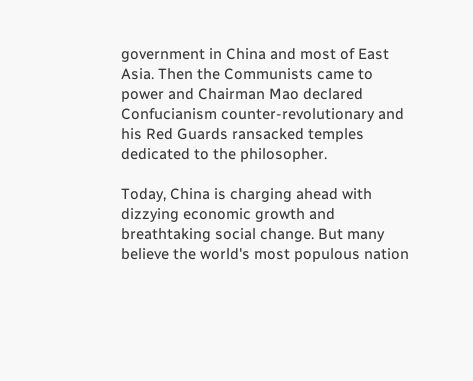government in China and most of East Asia. Then the Communists came to power and Chairman Mao declared Confucianism counter-revolutionary and his Red Guards ransacked temples dedicated to the philosopher.

Today, China is charging ahead with dizzying economic growth and breathtaking social change. But many believe the world's most populous nation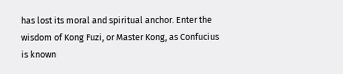has lost its moral and spiritual anchor. Enter the wisdom of Kong Fuzi, or Master Kong, as Confucius is known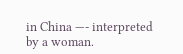in China —- interpreted by a woman.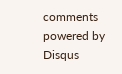comments powered by Disqus